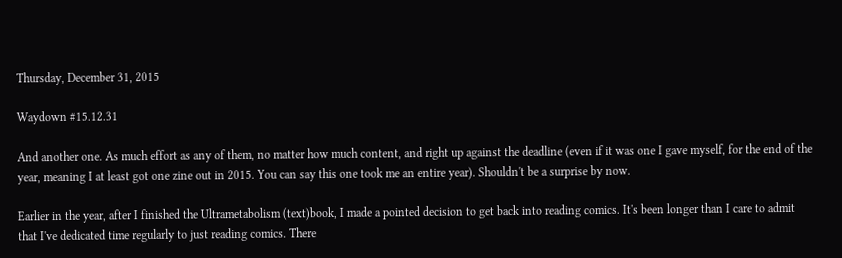Thursday, December 31, 2015

Waydown #15.12.31

And another one. As much effort as any of them, no matter how much content, and right up against the deadline (even if it was one I gave myself, for the end of the year, meaning I at least got one zine out in 2015. You can say this one took me an entire year). Shouldn't be a surprise by now.

Earlier in the year, after I finished the Ultrametabolism (text)book, I made a pointed decision to get back into reading comics. It's been longer than I care to admit that I've dedicated time regularly to just reading comics. There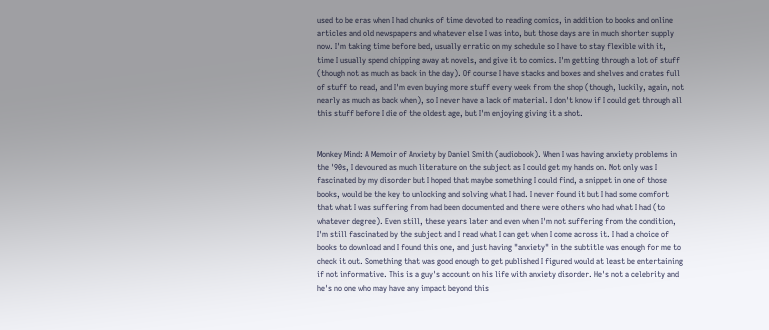used to be eras when I had chunks of time devoted to reading comics, in addition to books and online articles and old newspapers and whatever else I was into, but those days are in much shorter supply now. I'm taking time before bed, usually erratic on my schedule so I have to stay flexible with it, time I usually spend chipping away at novels, and give it to comics. I'm getting through a lot of stuff (though not as much as back in the day). Of course I have stacks and boxes and shelves and crates full of stuff to read, and I'm even buying more stuff every week from the shop (though, luckily, again, not nearly as much as back when), so I never have a lack of material. I don't know if I could get through all this stuff before I die of the oldest age, but I'm enjoying giving it a shot.


Monkey Mind: A Memoir of Anxiety by Daniel Smith (audiobook). When I was having anxiety problems in the '90s, I devoured as much literature on the subject as I could get my hands on. Not only was I fascinated by my disorder but I hoped that maybe something I could find, a snippet in one of those books, would be the key to unlocking and solving what I had. I never found it but I had some comfort that what I was suffering from had been documented and there were others who had what I had (to whatever degree). Even still, these years later and even when I'm not suffering from the condition, I'm still fascinated by the subject and I read what I can get when I come across it. I had a choice of books to download and I found this one, and just having "anxiety" in the subtitle was enough for me to check it out. Something that was good enough to get published I figured would at least be entertaining if not informative. This is a guy's account on his life with anxiety disorder. He's not a celebrity and he's no one who may have any impact beyond this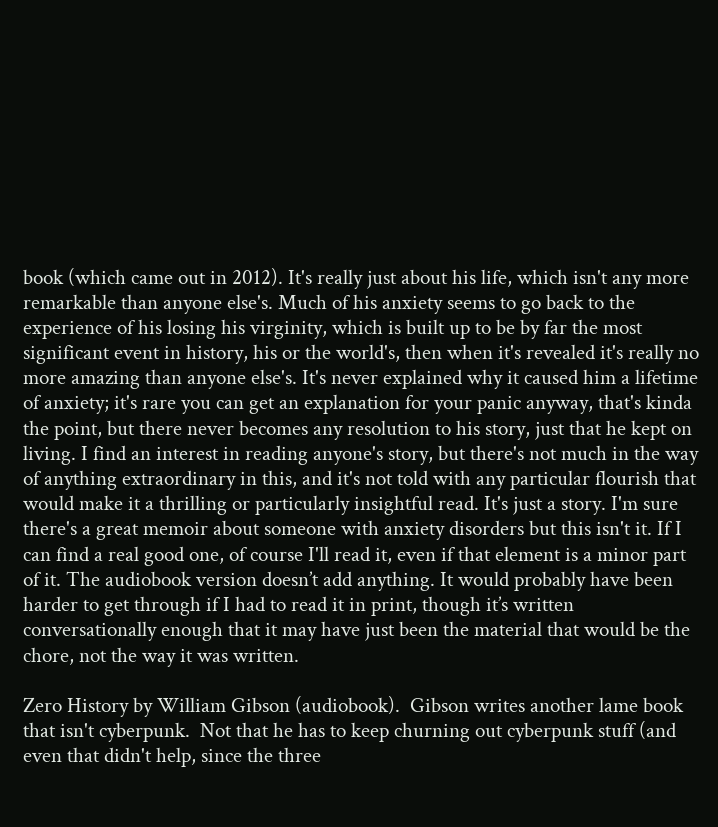book (which came out in 2012). It's really just about his life, which isn't any more remarkable than anyone else's. Much of his anxiety seems to go back to the experience of his losing his virginity, which is built up to be by far the most significant event in history, his or the world's, then when it's revealed it's really no more amazing than anyone else's. It's never explained why it caused him a lifetime of anxiety; it's rare you can get an explanation for your panic anyway, that's kinda the point, but there never becomes any resolution to his story, just that he kept on living. I find an interest in reading anyone's story, but there's not much in the way of anything extraordinary in this, and it's not told with any particular flourish that would make it a thrilling or particularly insightful read. It's just a story. I'm sure there's a great memoir about someone with anxiety disorders but this isn't it. If I can find a real good one, of course I'll read it, even if that element is a minor part of it. The audiobook version doesn’t add anything. It would probably have been harder to get through if I had to read it in print, though it’s written conversationally enough that it may have just been the material that would be the chore, not the way it was written.

Zero History by William Gibson (audiobook).  Gibson writes another lame book that isn't cyberpunk.  Not that he has to keep churning out cyberpunk stuff (and even that didn't help, since the three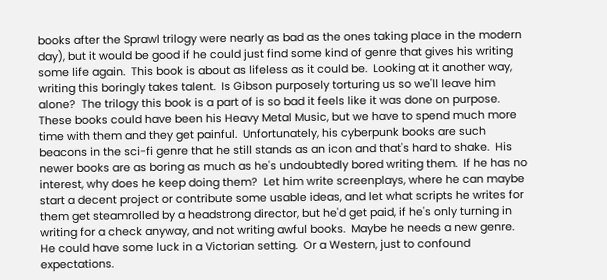books after the Sprawl trilogy were nearly as bad as the ones taking place in the modern day), but it would be good if he could just find some kind of genre that gives his writing some life again.  This book is about as lifeless as it could be.  Looking at it another way, writing this boringly takes talent.  Is Gibson purposely torturing us so we'll leave him alone?  The trilogy this book is a part of is so bad it feels like it was done on purpose.  These books could have been his Heavy Metal Music, but we have to spend much more time with them and they get painful.  Unfortunately, his cyberpunk books are such beacons in the sci-fi genre that he still stands as an icon and that's hard to shake.  His newer books are as boring as much as he's undoubtedly bored writing them.  If he has no interest, why does he keep doing them?  Let him write screenplays, where he can maybe start a decent project or contribute some usable ideas, and let what scripts he writes for them get steamrolled by a headstrong director, but he'd get paid, if he's only turning in writing for a check anyway, and not writing awful books.  Maybe he needs a new genre.  He could have some luck in a Victorian setting.  Or a Western, just to confound expectations.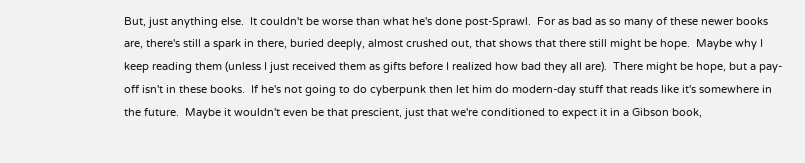But, just anything else.  It couldn't be worse than what he's done post-Sprawl.  For as bad as so many of these newer books are, there's still a spark in there, buried deeply, almost crushed out, that shows that there still might be hope.  Maybe why I keep reading them (unless I just received them as gifts before I realized how bad they all are).  There might be hope, but a pay-off isn't in these books.  If he's not going to do cyberpunk then let him do modern-day stuff that reads like it's somewhere in the future.  Maybe it wouldn't even be that prescient, just that we're conditioned to expect it in a Gibson book,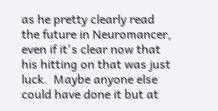as he pretty clearly read the future in Neuromancer, even if it's clear now that his hitting on that was just luck.  Maybe anyone else could have done it but at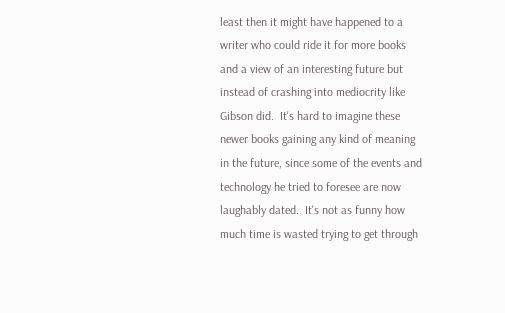least then it might have happened to a writer who could ride it for more books and a view of an interesting future but instead of crashing into mediocrity like Gibson did.  It's hard to imagine these newer books gaining any kind of meaning in the future, since some of the events and technology he tried to foresee are now laughably dated.  It's not as funny how much time is wasted trying to get through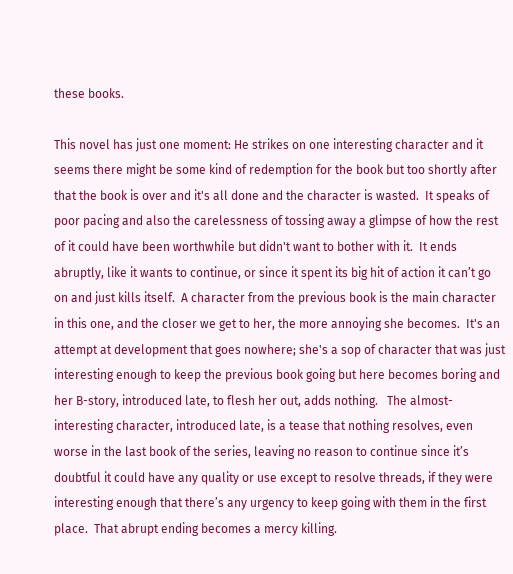these books.

This novel has just one moment: He strikes on one interesting character and it seems there might be some kind of redemption for the book but too shortly after that the book is over and it's all done and the character is wasted.  It speaks of poor pacing and also the carelessness of tossing away a glimpse of how the rest of it could have been worthwhile but didn't want to bother with it.  It ends abruptly, like it wants to continue, or since it spent its big hit of action it can’t go on and just kills itself.  A character from the previous book is the main character in this one, and the closer we get to her, the more annoying she becomes.  It's an attempt at development that goes nowhere; she's a sop of character that was just interesting enough to keep the previous book going but here becomes boring and her B-story, introduced late, to flesh her out, adds nothing.   The almost-interesting character, introduced late, is a tease that nothing resolves, even worse in the last book of the series, leaving no reason to continue since it’s doubtful it could have any quality or use except to resolve threads, if they were interesting enough that there’s any urgency to keep going with them in the first place.  That abrupt ending becomes a mercy killing.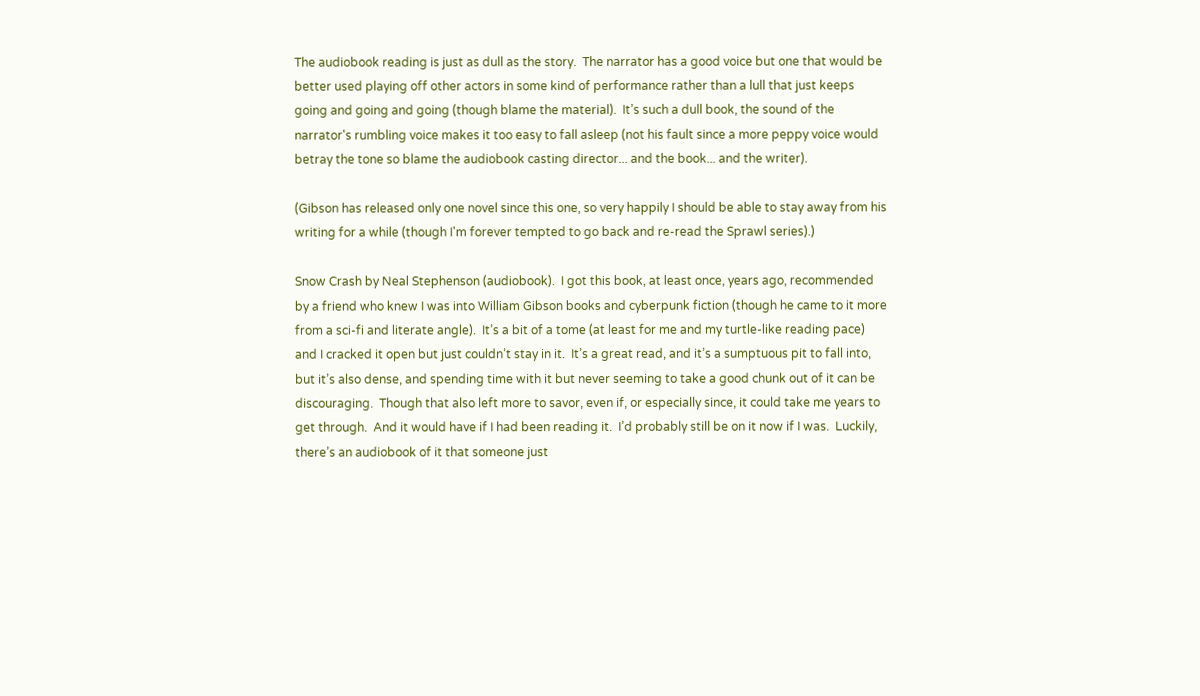The audiobook reading is just as dull as the story.  The narrator has a good voice but one that would be better used playing off other actors in some kind of performance rather than a lull that just keeps going and going and going (though blame the material).  It’s such a dull book, the sound of the narrator's rumbling voice makes it too easy to fall asleep (not his fault since a more peppy voice would betray the tone so blame the audiobook casting director... and the book... and the writer).

(Gibson has released only one novel since this one, so very happily I should be able to stay away from his writing for a while (though I'm forever tempted to go back and re-read the Sprawl series).)

Snow Crash by Neal Stephenson (audiobook).  I got this book, at least once, years ago, recommended by a friend who knew I was into William Gibson books and cyberpunk fiction (though he came to it more from a sci-fi and literate angle).  It’s a bit of a tome (at least for me and my turtle-like reading pace) and I cracked it open but just couldn’t stay in it.  It’s a great read, and it’s a sumptuous pit to fall into, but it’s also dense, and spending time with it but never seeming to take a good chunk out of it can be discouraging.  Though that also left more to savor, even if, or especially since, it could take me years to get through.  And it would have if I had been reading it.  I’d probably still be on it now if I was.  Luckily, there’s an audiobook of it that someone just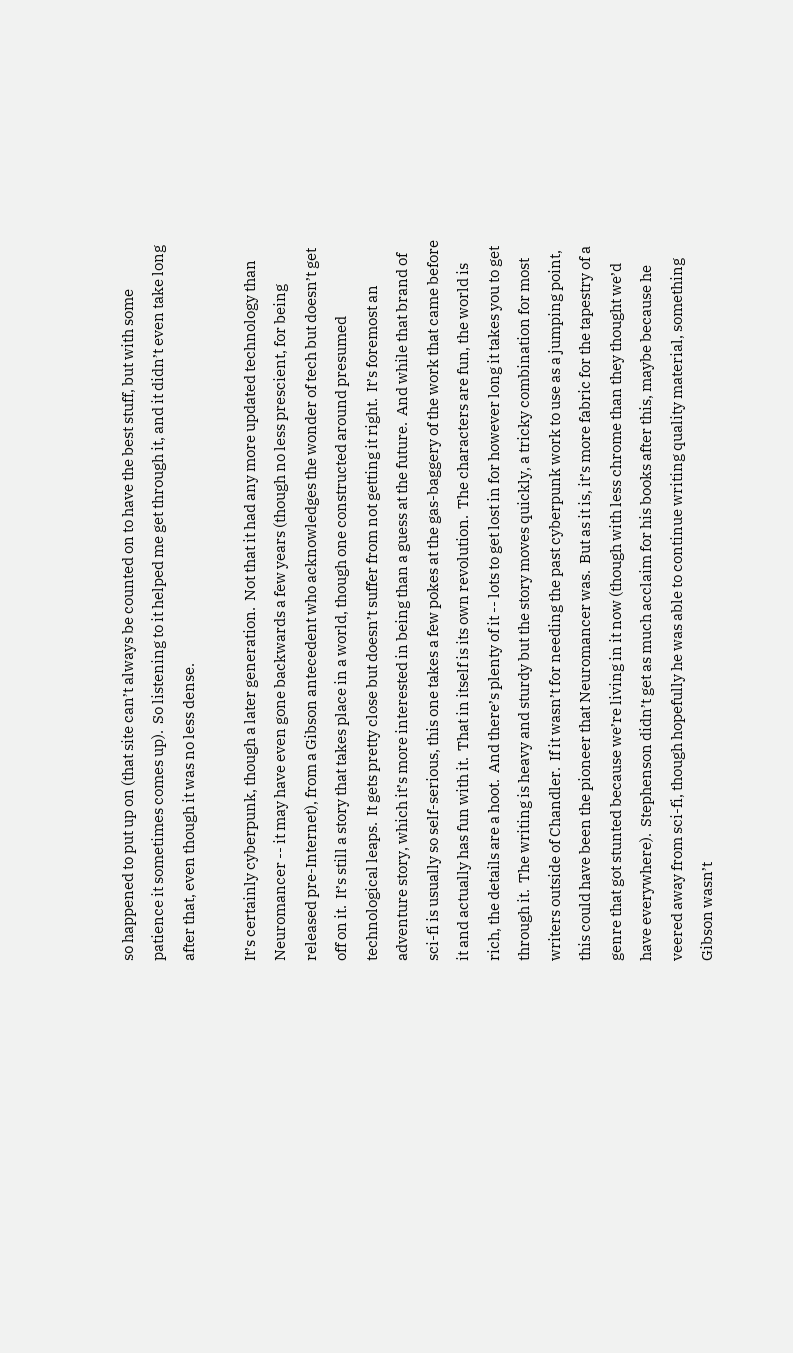so happened to put up on (that site can’t always be counted on to have the best stuff, but with some patience it sometimes comes up).  So listening to it helped me get through it, and it didn’t even take long after that, even though it was no less dense.

It’s certainly cyberpunk, though a later generation.  Not that it had any more updated technology than Neuromancer -- it may have even gone backwards a few years (though no less prescient, for being released pre-Internet), from a Gibson antecedent who acknowledges the wonder of tech but doesn’t get off on it.  It’s still a story that takes place in a world, though one constructed around presumed technological leaps.  It gets pretty close but doesn’t suffer from not getting it right.  It’s foremost an adventure story, which it’s more interested in being than a guess at the future.  And while that brand of sci-fi is usually so self-serious, this one takes a few pokes at the gas-baggery of the work that came before it and actually has fun with it.  That in itself is its own revolution.  The characters are fun, the world is rich, the details are a hoot.  And there’s plenty of it -- lots to get lost in for however long it takes you to get through it.  The writing is heavy and sturdy but the story moves quickly, a tricky combination for most writers outside of Chandler.  If it wasn’t for needing the past cyberpunk work to use as a jumping point, this could have been the pioneer that Neuromancer was.  But as it is, it’s more fabric for the tapestry of a genre that got stunted because we’re living in it now (though with less chrome than they thought we’d have everywhere).  Stephenson didn’t get as much acclaim for his books after this, maybe because he veered away from sci-fi, though hopefully he was able to continue writing quality material, something Gibson wasn’t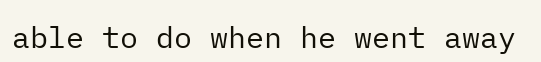able to do when he went away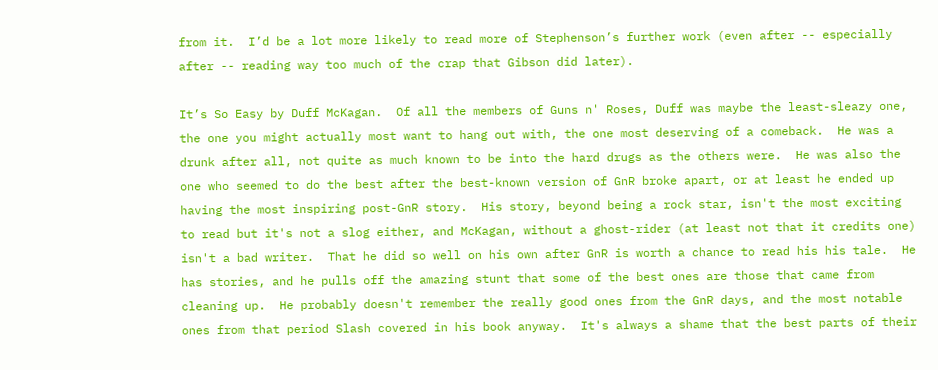from it.  I’d be a lot more likely to read more of Stephenson’s further work (even after -- especially after -- reading way too much of the crap that Gibson did later).

It’s So Easy by Duff McKagan.  Of all the members of Guns n' Roses, Duff was maybe the least-sleazy one, the one you might actually most want to hang out with, the one most deserving of a comeback.  He was a drunk after all, not quite as much known to be into the hard drugs as the others were.  He was also the one who seemed to do the best after the best-known version of GnR broke apart, or at least he ended up having the most inspiring post-GnR story.  His story, beyond being a rock star, isn't the most exciting to read but it's not a slog either, and McKagan, without a ghost-rider (at least not that it credits one) isn't a bad writer.  That he did so well on his own after GnR is worth a chance to read his his tale.  He has stories, and he pulls off the amazing stunt that some of the best ones are those that came from cleaning up.  He probably doesn't remember the really good ones from the GnR days, and the most notable ones from that period Slash covered in his book anyway.  It's always a shame that the best parts of their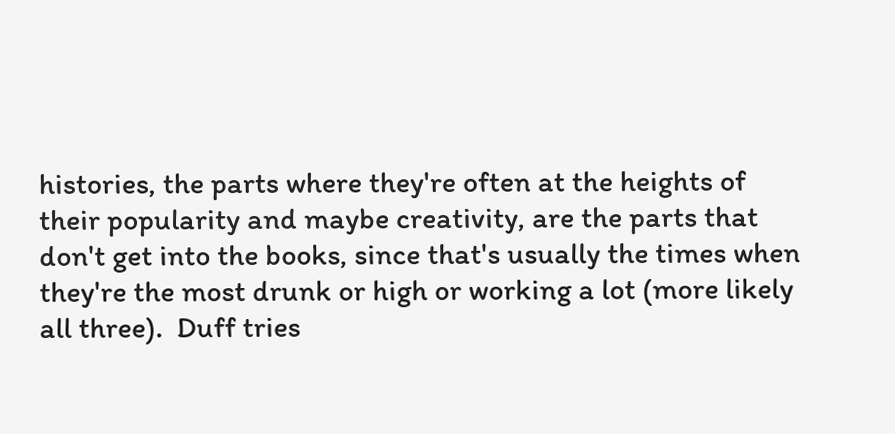histories, the parts where they're often at the heights of their popularity and maybe creativity, are the parts that don't get into the books, since that's usually the times when they're the most drunk or high or working a lot (more likely all three).  Duff tries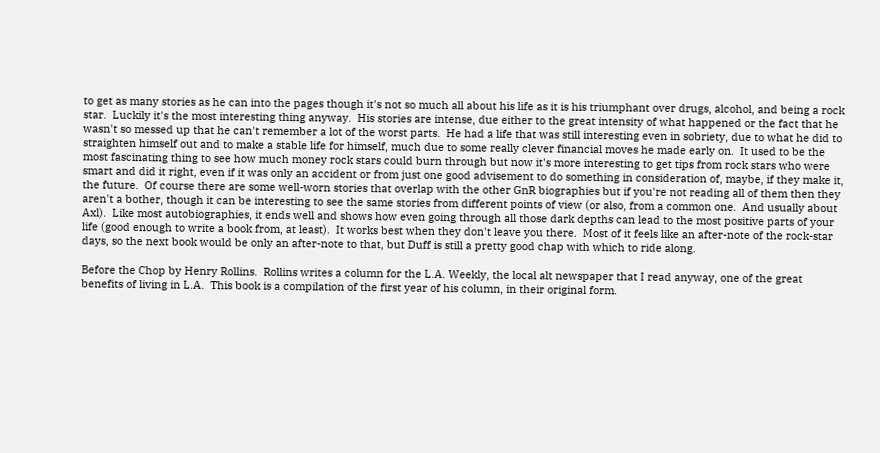to get as many stories as he can into the pages though it's not so much all about his life as it is his triumphant over drugs, alcohol, and being a rock star.  Luckily it's the most interesting thing anyway.  His stories are intense, due either to the great intensity of what happened or the fact that he wasn't so messed up that he can't remember a lot of the worst parts.  He had a life that was still interesting even in sobriety, due to what he did to straighten himself out and to make a stable life for himself, much due to some really clever financial moves he made early on.  It used to be the most fascinating thing to see how much money rock stars could burn through but now it's more interesting to get tips from rock stars who were smart and did it right, even if it was only an accident or from just one good advisement to do something in consideration of, maybe, if they make it, the future.  Of course there are some well-worn stories that overlap with the other GnR biographies but if you're not reading all of them then they aren't a bother, though it can be interesting to see the same stories from different points of view (or also, from a common one.  And usually about Axl).  Like most autobiographies, it ends well and shows how even going through all those dark depths can lead to the most positive parts of your life (good enough to write a book from, at least).  It works best when they don't leave you there.  Most of it feels like an after-note of the rock-star days, so the next book would be only an after-note to that, but Duff is still a pretty good chap with which to ride along.

Before the Chop by Henry Rollins.  Rollins writes a column for the L.A. Weekly, the local alt newspaper that I read anyway, one of the great benefits of living in L.A.  This book is a compilation of the first year of his column, in their original form.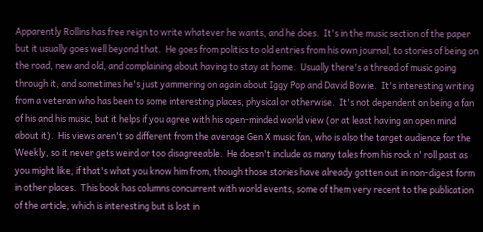Apparently Rollins has free reign to write whatever he wants, and he does.  It's in the music section of the paper but it usually goes well beyond that.  He goes from politics to old entries from his own journal, to stories of being on the road, new and old, and complaining about having to stay at home.  Usually there's a thread of music going through it, and sometimes he's just yammering on again about Iggy Pop and David Bowie.  It's interesting writing from a veteran who has been to some interesting places, physical or otherwise.  It's not dependent on being a fan of his and his music, but it helps if you agree with his open-minded world view (or at least having an open mind about it).  His views aren't so different from the average Gen X music fan, who is also the target audience for the Weekly, so it never gets weird or too disagreeable.  He doesn't include as many tales from his rock n' roll past as you might like, if that's what you know him from, though those stories have already gotten out in non-digest form in other places.  This book has columns concurrent with world events, some of them very recent to the publication of the article, which is interesting but is lost in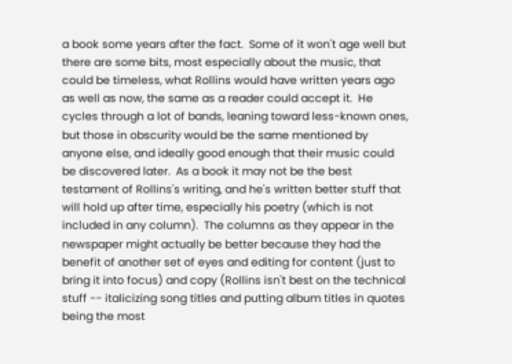a book some years after the fact.  Some of it won't age well but there are some bits, most especially about the music, that could be timeless, what Rollins would have written years ago as well as now, the same as a reader could accept it.  He cycles through a lot of bands, leaning toward less-known ones, but those in obscurity would be the same mentioned by anyone else, and ideally good enough that their music could be discovered later.  As a book it may not be the best testament of Rollins's writing, and he's written better stuff that will hold up after time, especially his poetry (which is not included in any column).  The columns as they appear in the newspaper might actually be better because they had the benefit of another set of eyes and editing for content (just to bring it into focus) and copy (Rollins isn't best on the technical stuff -- italicizing song titles and putting album titles in quotes being the most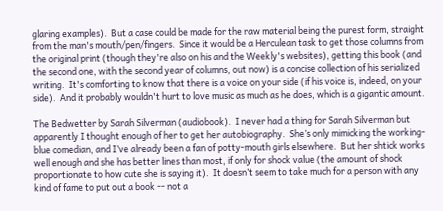glaring examples).  But a case could be made for the raw material being the purest form, straight from the man's mouth/pen/fingers.  Since it would be a Herculean task to get those columns from the original print (though they're also on his and the Weekly's websites), getting this book (and the second one, with the second year of columns, out now) is a concise collection of his serialized writing.  It's comforting to know that there is a voice on your side (if his voice is, indeed, on your side).  And it probably wouldn't hurt to love music as much as he does, which is a gigantic amount.

The Bedwetter by Sarah Silverman (audiobook).  I never had a thing for Sarah Silverman but apparently I thought enough of her to get her autobiography.  She’s only mimicking the working-blue comedian, and I’ve already been a fan of potty-mouth girls elsewhere.  But her shtick works well enough and she has better lines than most, if only for shock value (the amount of shock proportionate to how cute she is saying it).  It doesn’t seem to take much for a person with any kind of fame to put out a book -- not a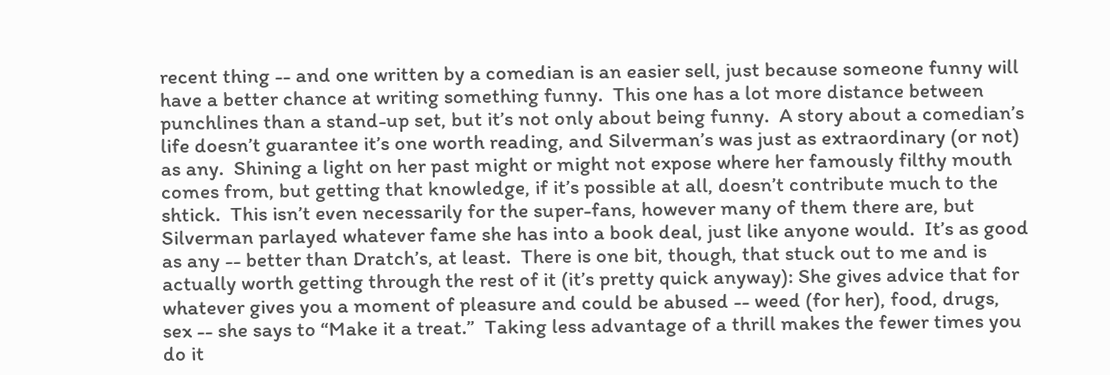recent thing -- and one written by a comedian is an easier sell, just because someone funny will have a better chance at writing something funny.  This one has a lot more distance between punchlines than a stand-up set, but it’s not only about being funny.  A story about a comedian’s life doesn’t guarantee it’s one worth reading, and Silverman’s was just as extraordinary (or not) as any.  Shining a light on her past might or might not expose where her famously filthy mouth comes from, but getting that knowledge, if it’s possible at all, doesn’t contribute much to the shtick.  This isn’t even necessarily for the super-fans, however many of them there are, but Silverman parlayed whatever fame she has into a book deal, just like anyone would.  It’s as good as any -- better than Dratch’s, at least.  There is one bit, though, that stuck out to me and is actually worth getting through the rest of it (it’s pretty quick anyway): She gives advice that for whatever gives you a moment of pleasure and could be abused -- weed (for her), food, drugs, sex -- she says to “Make it a treat.”  Taking less advantage of a thrill makes the fewer times you do it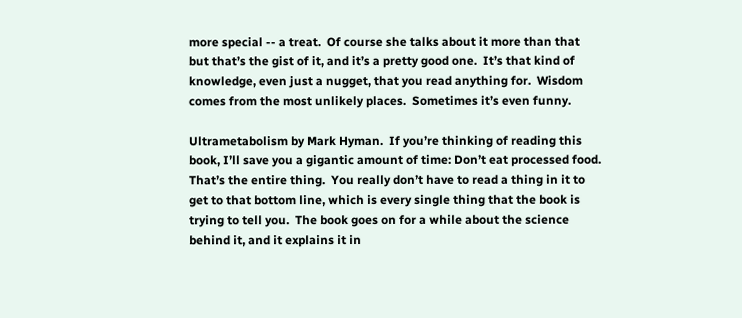more special -- a treat.  Of course she talks about it more than that but that’s the gist of it, and it’s a pretty good one.  It’s that kind of knowledge, even just a nugget, that you read anything for.  Wisdom comes from the most unlikely places.  Sometimes it’s even funny.

Ultrametabolism by Mark Hyman.  If you’re thinking of reading this book, I’ll save you a gigantic amount of time: Don’t eat processed food.  That’s the entire thing.  You really don’t have to read a thing in it to get to that bottom line, which is every single thing that the book is trying to tell you.  The book goes on for a while about the science behind it, and it explains it in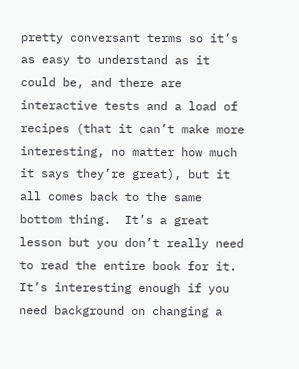pretty conversant terms so it’s as easy to understand as it could be, and there are interactive tests and a load of recipes (that it can’t make more interesting, no matter how much it says they’re great), but it all comes back to the same bottom thing.  It’s a great lesson but you don’t really need to read the entire book for it.  It’s interesting enough if you need background on changing a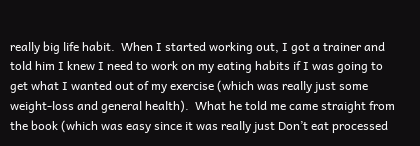really big life habit.  When I started working out, I got a trainer and told him I knew I need to work on my eating habits if I was going to get what I wanted out of my exercise (which was really just some weight-loss and general health).  What he told me came straight from the book (which was easy since it was really just Don’t eat processed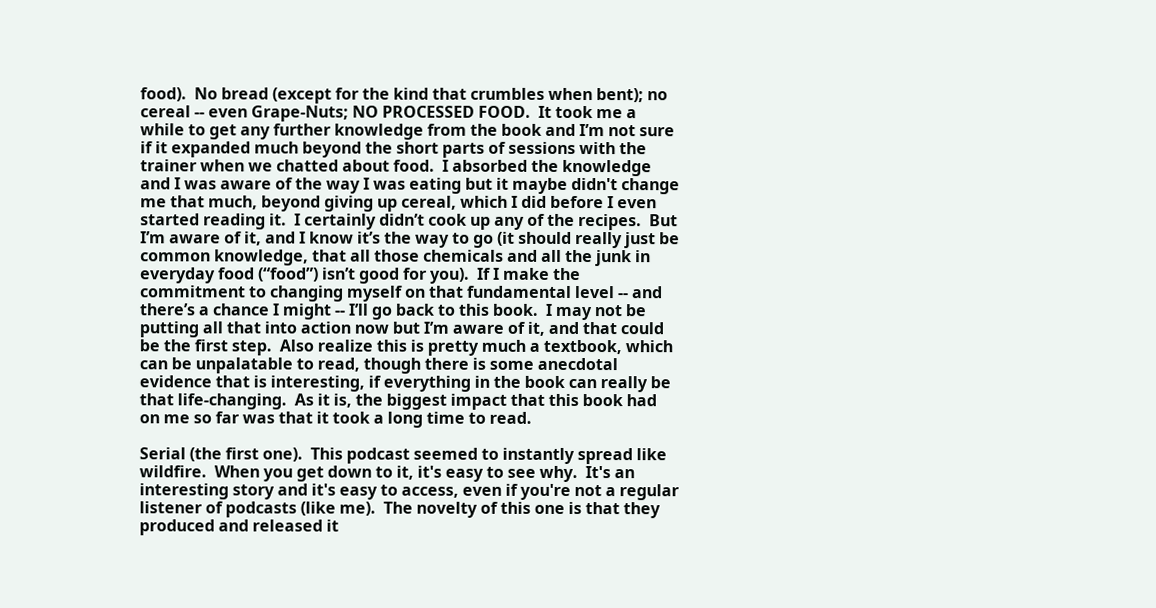food).  No bread (except for the kind that crumbles when bent); no cereal -- even Grape-Nuts; NO PROCESSED FOOD.  It took me a while to get any further knowledge from the book and I’m not sure if it expanded much beyond the short parts of sessions with the trainer when we chatted about food.  I absorbed the knowledge and I was aware of the way I was eating but it maybe didn't change me that much, beyond giving up cereal, which I did before I even started reading it.  I certainly didn’t cook up any of the recipes.  But I’m aware of it, and I know it’s the way to go (it should really just be common knowledge, that all those chemicals and all the junk in everyday food (“food”) isn’t good for you).  If I make the commitment to changing myself on that fundamental level -- and there’s a chance I might -- I’ll go back to this book.  I may not be putting all that into action now but I’m aware of it, and that could be the first step.  Also realize this is pretty much a textbook, which can be unpalatable to read, though there is some anecdotal evidence that is interesting, if everything in the book can really be that life-changing.  As it is, the biggest impact that this book had on me so far was that it took a long time to read.

Serial (the first one).  This podcast seemed to instantly spread like wildfire.  When you get down to it, it's easy to see why.  It's an interesting story and it's easy to access, even if you're not a regular listener of podcasts (like me).  The novelty of this one is that they produced and released it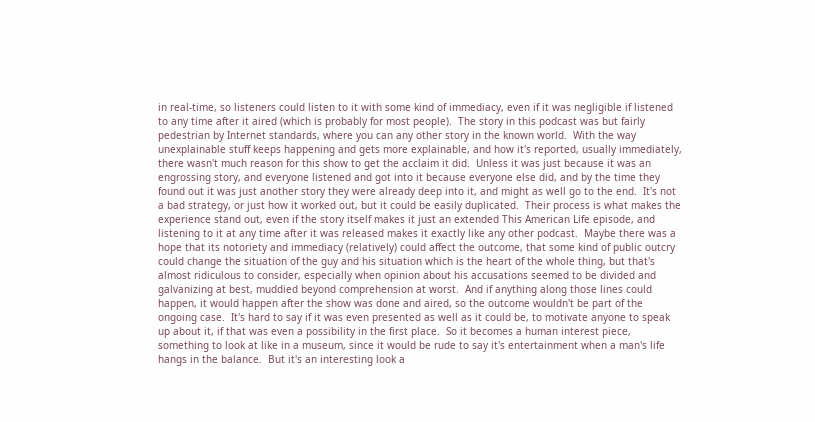in real-time, so listeners could listen to it with some kind of immediacy, even if it was negligible if listened to any time after it aired (which is probably for most people).  The story in this podcast was but fairly pedestrian by Internet standards, where you can any other story in the known world.  With the way unexplainable stuff keeps happening and gets more explainable, and how it's reported, usually immediately, there wasn't much reason for this show to get the acclaim it did.  Unless it was just because it was an engrossing story, and everyone listened and got into it because everyone else did, and by the time they found out it was just another story they were already deep into it, and might as well go to the end.  It's not a bad strategy, or just how it worked out, but it could be easily duplicated.  Their process is what makes the experience stand out, even if the story itself makes it just an extended This American Life episode, and listening to it at any time after it was released makes it exactly like any other podcast.  Maybe there was a hope that its notoriety and immediacy (relatively) could affect the outcome, that some kind of public outcry could change the situation of the guy and his situation which is the heart of the whole thing, but that's almost ridiculous to consider, especially when opinion about his accusations seemed to be divided and galvanizing at best, muddied beyond comprehension at worst.  And if anything along those lines could happen, it would happen after the show was done and aired, so the outcome wouldn't be part of the ongoing case.  It's hard to say if it was even presented as well as it could be, to motivate anyone to speak up about it, if that was even a possibility in the first place.  So it becomes a human interest piece, something to look at like in a museum, since it would be rude to say it's entertainment when a man's life hangs in the balance.  But it's an interesting look a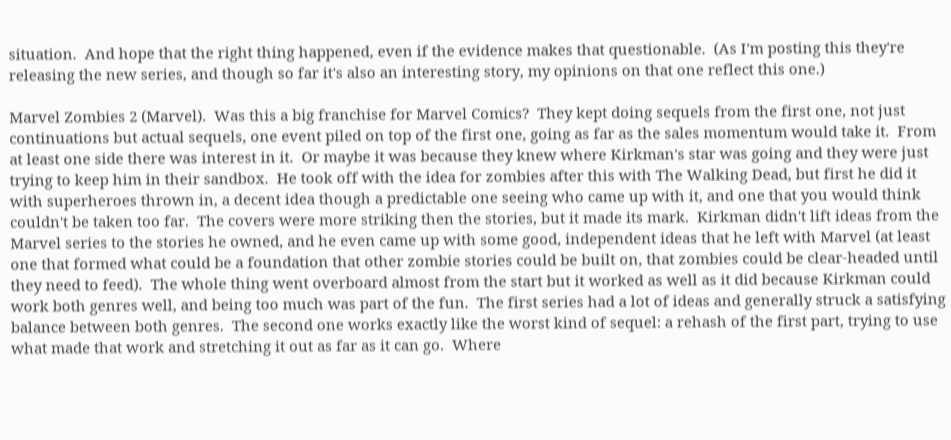situation.  And hope that the right thing happened, even if the evidence makes that questionable.  (As I'm posting this they're releasing the new series, and though so far it's also an interesting story, my opinions on that one reflect this one.)

Marvel Zombies 2 (Marvel).  Was this a big franchise for Marvel Comics?  They kept doing sequels from the first one, not just continuations but actual sequels, one event piled on top of the first one, going as far as the sales momentum would take it.  From at least one side there was interest in it.  Or maybe it was because they knew where Kirkman's star was going and they were just trying to keep him in their sandbox.  He took off with the idea for zombies after this with The Walking Dead, but first he did it with superheroes thrown in, a decent idea though a predictable one seeing who came up with it, and one that you would think couldn't be taken too far.  The covers were more striking then the stories, but it made its mark.  Kirkman didn't lift ideas from the Marvel series to the stories he owned, and he even came up with some good, independent ideas that he left with Marvel (at least one that formed what could be a foundation that other zombie stories could be built on, that zombies could be clear-headed until they need to feed).  The whole thing went overboard almost from the start but it worked as well as it did because Kirkman could work both genres well, and being too much was part of the fun.  The first series had a lot of ideas and generally struck a satisfying balance between both genres.  The second one works exactly like the worst kind of sequel: a rehash of the first part, trying to use what made that work and stretching it out as far as it can go.  Where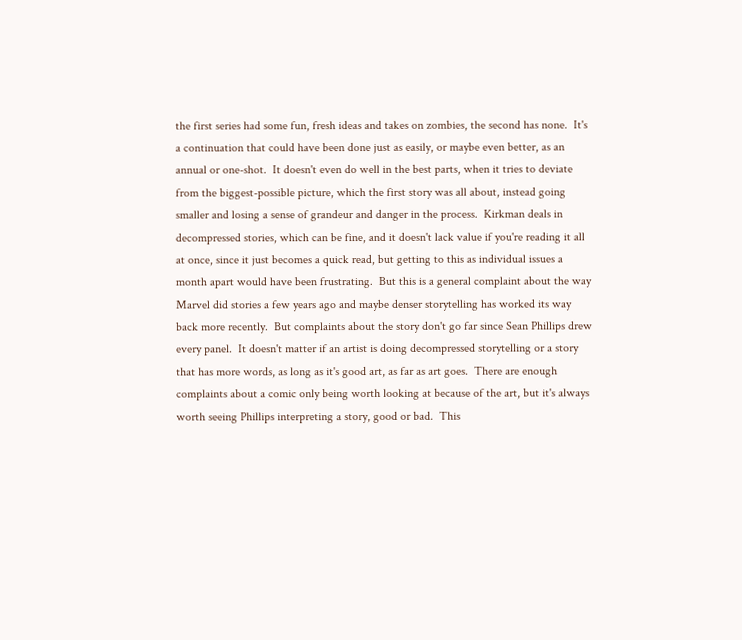the first series had some fun, fresh ideas and takes on zombies, the second has none.  It's a continuation that could have been done just as easily, or maybe even better, as an annual or one-shot.  It doesn't even do well in the best parts, when it tries to deviate from the biggest-possible picture, which the first story was all about, instead going smaller and losing a sense of grandeur and danger in the process.  Kirkman deals in decompressed stories, which can be fine, and it doesn't lack value if you're reading it all at once, since it just becomes a quick read, but getting to this as individual issues a month apart would have been frustrating.  But this is a general complaint about the way Marvel did stories a few years ago and maybe denser storytelling has worked its way back more recently.  But complaints about the story don't go far since Sean Phillips drew every panel.  It doesn't matter if an artist is doing decompressed storytelling or a story that has more words, as long as it's good art, as far as art goes.  There are enough complaints about a comic only being worth looking at because of the art, but it's always worth seeing Phillips interpreting a story, good or bad.  This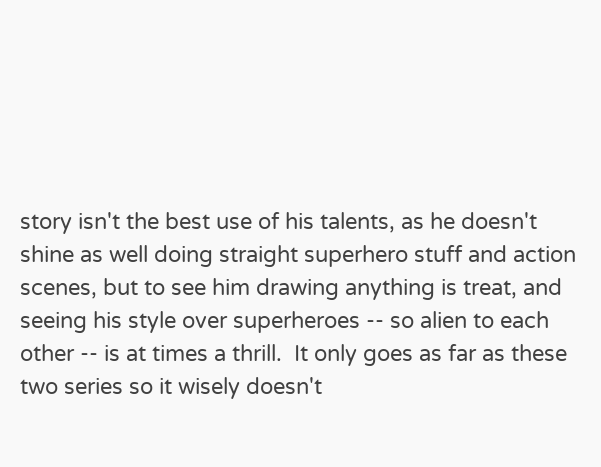story isn't the best use of his talents, as he doesn't shine as well doing straight superhero stuff and action scenes, but to see him drawing anything is treat, and seeing his style over superheroes -- so alien to each other -- is at times a thrill.  It only goes as far as these two series so it wisely doesn't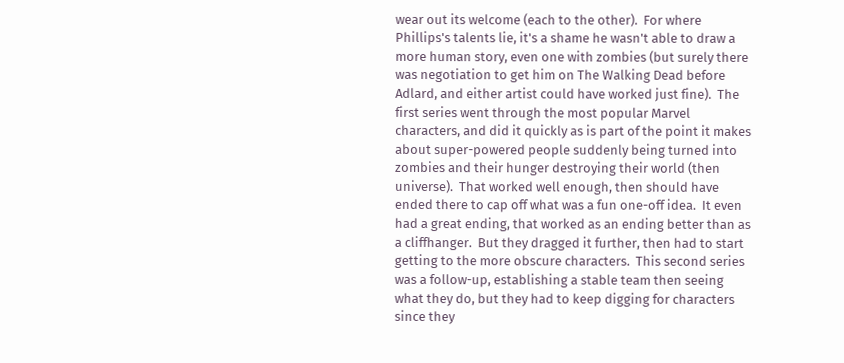wear out its welcome (each to the other).  For where Phillips's talents lie, it's a shame he wasn't able to draw a more human story, even one with zombies (but surely there was negotiation to get him on The Walking Dead before Adlard, and either artist could have worked just fine).  The first series went through the most popular Marvel characters, and did it quickly as is part of the point it makes about super-powered people suddenly being turned into zombies and their hunger destroying their world (then universe).  That worked well enough, then should have ended there to cap off what was a fun one-off idea.  It even had a great ending, that worked as an ending better than as a cliffhanger.  But they dragged it further, then had to start getting to the more obscure characters.  This second series was a follow-up, establishing a stable team then seeing what they do, but they had to keep digging for characters since they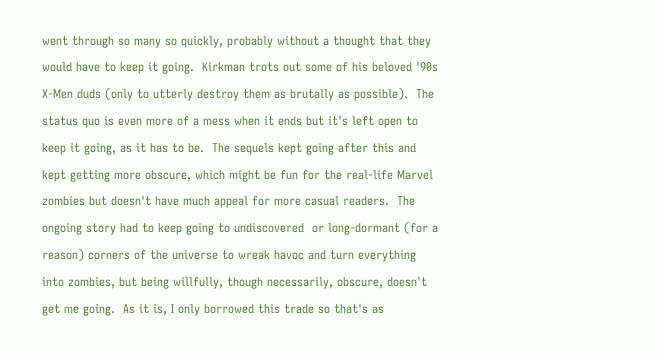went through so many so quickly, probably without a thought that they would have to keep it going.  Kirkman trots out some of his beloved '90s X-Men duds (only to utterly destroy them as brutally as possible).  The status quo is even more of a mess when it ends but it's left open to keep it going, as it has to be.  The sequels kept going after this and kept getting more obscure, which might be fun for the real-life Marvel zombies but doesn't have much appeal for more casual readers.  The ongoing story had to keep going to undiscovered  or long-dormant (for a reason) corners of the universe to wreak havoc and turn everything into zombies, but being willfully, though necessarily, obscure, doesn't get me going.  As it is, I only borrowed this trade so that's as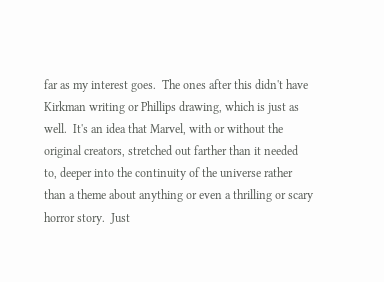far as my interest goes.  The ones after this didn't have Kirkman writing or Phillips drawing, which is just as well.  It's an idea that Marvel, with or without the original creators, stretched out farther than it needed to, deeper into the continuity of the universe rather than a theme about anything or even a thrilling or scary horror story.  Just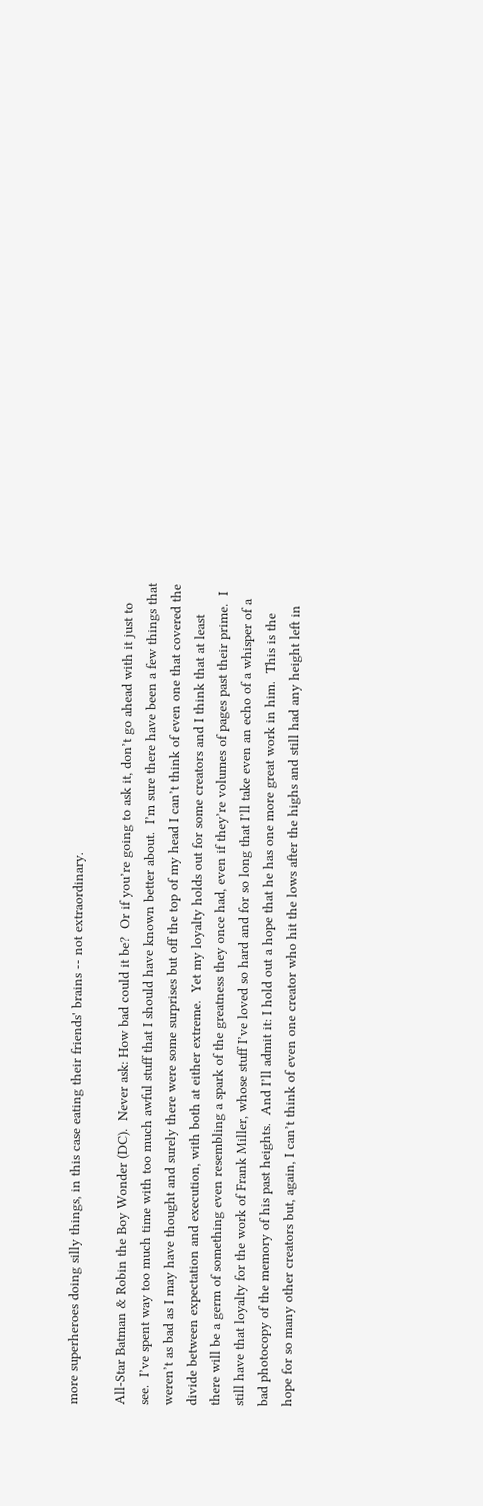more superheroes doing silly things, in this case eating their friends' brains -- not extraordinary.

All-Star Batman & Robin the Boy Wonder (DC).  Never ask: How bad could it be?  Or if you’re going to ask it, don’t go ahead with it just to see.  I’ve spent way too much time with too much awful stuff that I should have known better about.  I’m sure there have been a few things that weren’t as bad as I may have thought and surely there were some surprises but off the top of my head I can’t think of even one that covered the divide between expectation and execution, with both at either extreme.  Yet my loyalty holds out for some creators and I think that at least there will be a germ of something even resembling a spark of the greatness they once had, even if they’re volumes of pages past their prime.  I still have that loyalty for the work of Frank Miller, whose stuff I’ve loved so hard and for so long that I’ll take even an echo of a whisper of a bad photocopy of the memory of his past heights.  And I’ll admit it: I hold out a hope that he has one more great work in him.  This is the hope for so many other creators but, again, I can’t think of even one creator who hit the lows after the highs and still had any height left in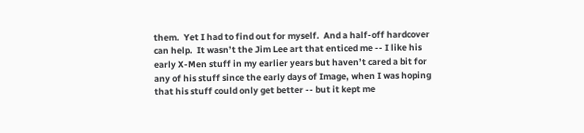them.  Yet I had to find out for myself.  And a half-off hardcover can help.  It wasn’t the Jim Lee art that enticed me -- I like his early X-Men stuff in my earlier years but haven’t cared a bit for any of his stuff since the early days of Image, when I was hoping that his stuff could only get better -- but it kept me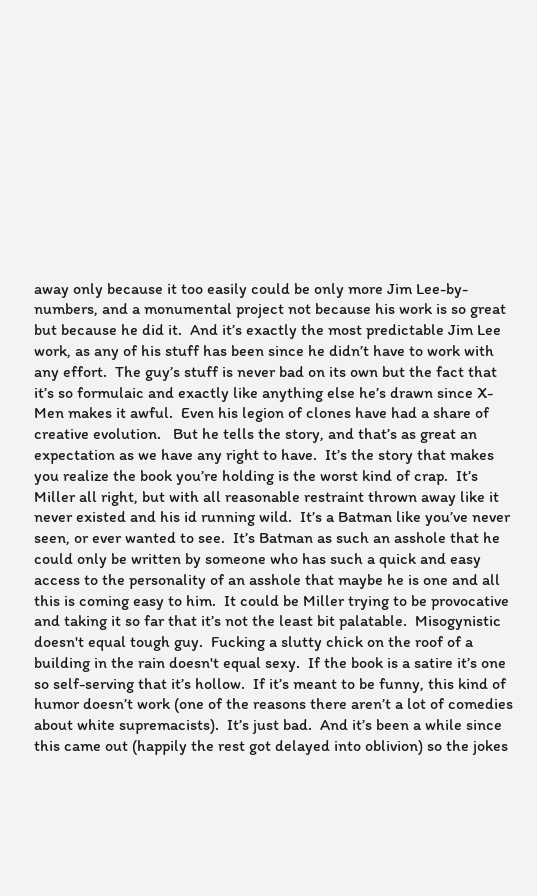away only because it too easily could be only more Jim Lee-by-numbers, and a monumental project not because his work is so great but because he did it.  And it’s exactly the most predictable Jim Lee work, as any of his stuff has been since he didn’t have to work with any effort.  The guy’s stuff is never bad on its own but the fact that it’s so formulaic and exactly like anything else he’s drawn since X-Men makes it awful.  Even his legion of clones have had a share of creative evolution.   But he tells the story, and that’s as great an expectation as we have any right to have.  It’s the story that makes you realize the book you’re holding is the worst kind of crap.  It’s Miller all right, but with all reasonable restraint thrown away like it never existed and his id running wild.  It’s a Batman like you’ve never seen, or ever wanted to see.  It’s Batman as such an asshole that he could only be written by someone who has such a quick and easy access to the personality of an asshole that maybe he is one and all this is coming easy to him.  It could be Miller trying to be provocative and taking it so far that it’s not the least bit palatable.  Misogynistic doesn't equal tough guy.  Fucking a slutty chick on the roof of a building in the rain doesn't equal sexy.  If the book is a satire it’s one so self-serving that it’s hollow.  If it’s meant to be funny, this kind of humor doesn’t work (one of the reasons there aren’t a lot of comedies about white supremacists).  It’s just bad.  And it’s been a while since this came out (happily the rest got delayed into oblivion) so the jokes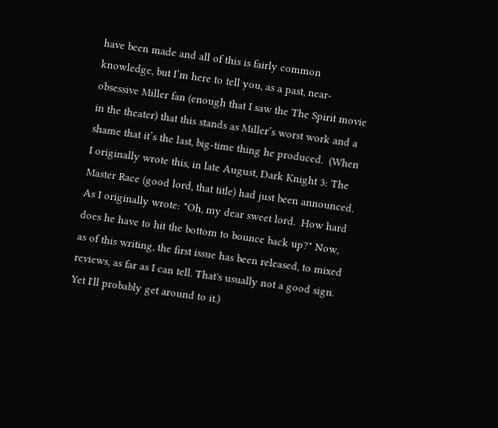have been made and all of this is fairly common knowledge, but I’m here to tell you, as a past, near-obsessive Miller fan (enough that I saw the The Spirit movie in the theater) that this stands as Miller’s worst work and a shame that it’s the last, big-time thing he produced.  (When I originally wrote this, in late August, Dark Knight 3: The Master Race (good lord, that title) had just been announced.  As I originally wrote: "Oh, my dear sweet lord.  How hard does he have to hit the bottom to bounce back up?" Now, as of this writing, the first issue has been released, to mixed reviews, as far as I can tell. That's usually not a good sign. Yet I'll probably get around to it.)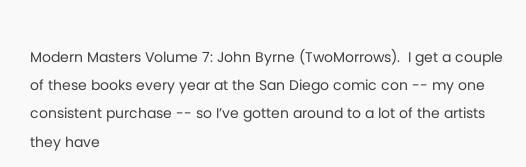Modern Masters Volume 7: John Byrne (TwoMorrows).  I get a couple of these books every year at the San Diego comic con -- my one consistent purchase -- so I’ve gotten around to a lot of the artists they have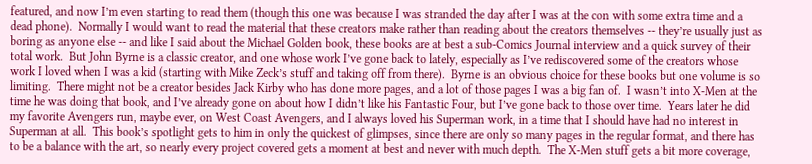featured, and now I’m even starting to read them (though this one was because I was stranded the day after I was at the con with some extra time and a dead phone).  Normally I would want to read the material that these creators make rather than reading about the creators themselves -- they’re usually just as boring as anyone else -- and like I said about the Michael Golden book, these books are at best a sub-Comics Journal interview and a quick survey of their total work.  But John Byrne is a classic creator, and one whose work I’ve gone back to lately, especially as I’ve rediscovered some of the creators whose work I loved when I was a kid (starting with Mike Zeck’s stuff and taking off from there).  Byrne is an obvious choice for these books but one volume is so limiting.  There might not be a creator besides Jack Kirby who has done more pages, and a lot of those pages I was a big fan of.  I wasn’t into X-Men at the time he was doing that book, and I’ve already gone on about how I didn’t like his Fantastic Four, but I’ve gone back to those over time.  Years later he did my favorite Avengers run, maybe ever, on West Coast Avengers, and I always loved his Superman work, in a time that I should have had no interest in Superman at all.  This book’s spotlight gets to him in only the quickest of glimpses, since there are only so many pages in the regular format, and there has to be a balance with the art, so nearly every project covered gets a moment at best and never with much depth.  The X-Men stuff gets a bit more coverage,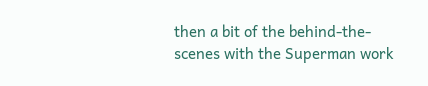then a bit of the behind-the-scenes with the Superman work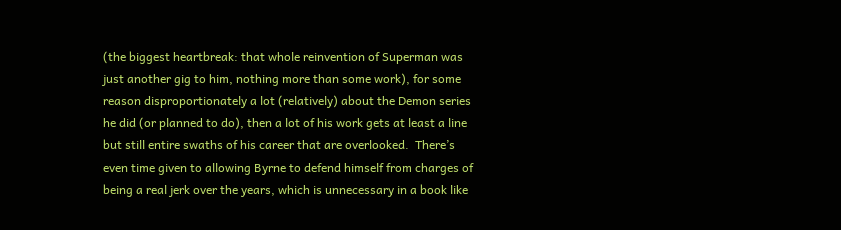(the biggest heartbreak: that whole reinvention of Superman was just another gig to him, nothing more than some work), for some reason disproportionately a lot (relatively) about the Demon series he did (or planned to do), then a lot of his work gets at least a line but still entire swaths of his career that are overlooked.  There’s even time given to allowing Byrne to defend himself from charges of being a real jerk over the years, which is unnecessary in a book like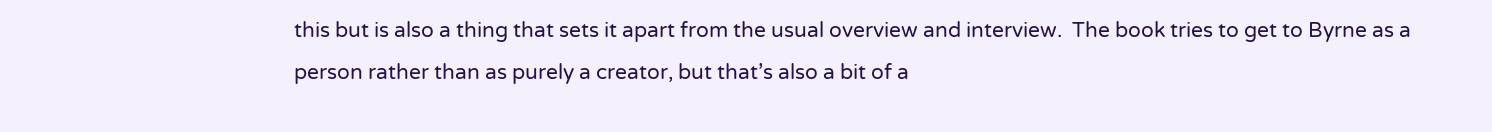this but is also a thing that sets it apart from the usual overview and interview.  The book tries to get to Byrne as a person rather than as purely a creator, but that’s also a bit of a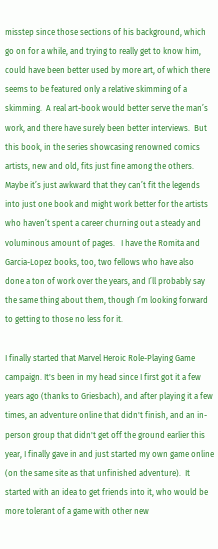misstep since those sections of his background, which go on for a while, and trying to really get to know him, could have been better used by more art, of which there seems to be featured only a relative skimming of a skimming.  A real art-book would better serve the man’s work, and there have surely been better interviews.  But this book, in the series showcasing renowned comics artists, new and old, fits just fine among the others.  Maybe it’s just awkward that they can’t fit the legends into just one book and might work better for the artists who haven’t spent a career churning out a steady and voluminous amount of pages.   I have the Romita and Garcia-Lopez books, too, two fellows who have also done a ton of work over the years, and I’ll probably say the same thing about them, though I’m looking forward to getting to those no less for it.

I finally started that Marvel Heroic Role-Playing Game campaign. It's been in my head since I first got it a few years ago (thanks to Griesbach), and after playing it a few times, an adventure online that didn't finish, and an in-person group that didn't get off the ground earlier this year, I finally gave in and just started my own game online (on the same site as that unfinished adventure).  It started with an idea to get friends into it, who would be more tolerant of a game with other new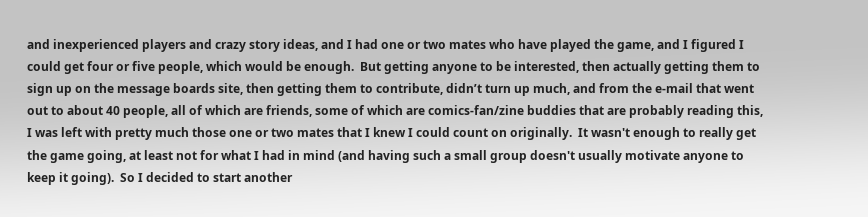and inexperienced players and crazy story ideas, and I had one or two mates who have played the game, and I figured I could get four or five people, which would be enough.  But getting anyone to be interested, then actually getting them to sign up on the message boards site, then getting them to contribute, didn’t turn up much, and from the e-mail that went out to about 40 people, all of which are friends, some of which are comics-fan/zine buddies that are probably reading this, I was left with pretty much those one or two mates that I knew I could count on originally.  It wasn't enough to really get the game going, at least not for what I had in mind (and having such a small group doesn't usually motivate anyone to keep it going).  So I decided to start another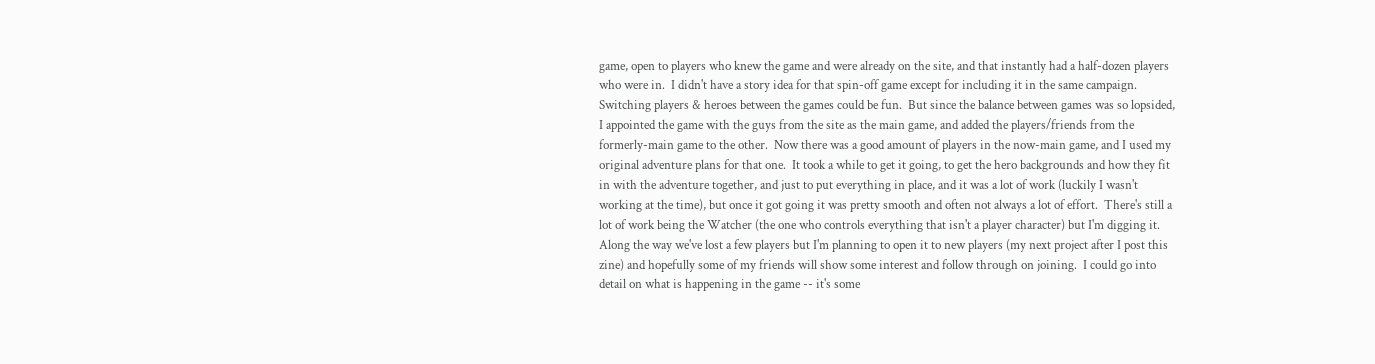game, open to players who knew the game and were already on the site, and that instantly had a half-dozen players who were in.  I didn't have a story idea for that spin-off game except for including it in the same campaign.  Switching players & heroes between the games could be fun.  But since the balance between games was so lopsided, I appointed the game with the guys from the site as the main game, and added the players/friends from the formerly-main game to the other.  Now there was a good amount of players in the now-main game, and I used my original adventure plans for that one.  It took a while to get it going, to get the hero backgrounds and how they fit in with the adventure together, and just to put everything in place, and it was a lot of work (luckily I wasn't working at the time), but once it got going it was pretty smooth and often not always a lot of effort.  There's still a lot of work being the Watcher (the one who controls everything that isn't a player character) but I'm digging it.  Along the way we've lost a few players but I'm planning to open it to new players (my next project after I post this zine) and hopefully some of my friends will show some interest and follow through on joining.  I could go into detail on what is happening in the game -- it's some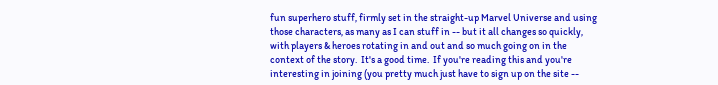fun superhero stuff, firmly set in the straight-up Marvel Universe and using those characters, as many as I can stuff in -- but it all changes so quickly, with players & heroes rotating in and out and so much going on in the context of the story.  It's a good time.  If you're reading this and you're interesting in joining (you pretty much just have to sign up on the site --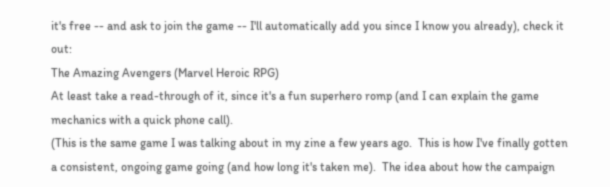it's free -- and ask to join the game -- I'll automatically add you since I know you already), check it out:
The Amazing Avengers (Marvel Heroic RPG)
At least take a read-through of it, since it's a fun superhero romp (and I can explain the game mechanics with a quick phone call).
(This is the same game I was talking about in my zine a few years ago.  This is how I've finally gotten a consistent, ongoing game going (and how long it's taken me).  The idea about how the campaign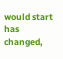would start has changed,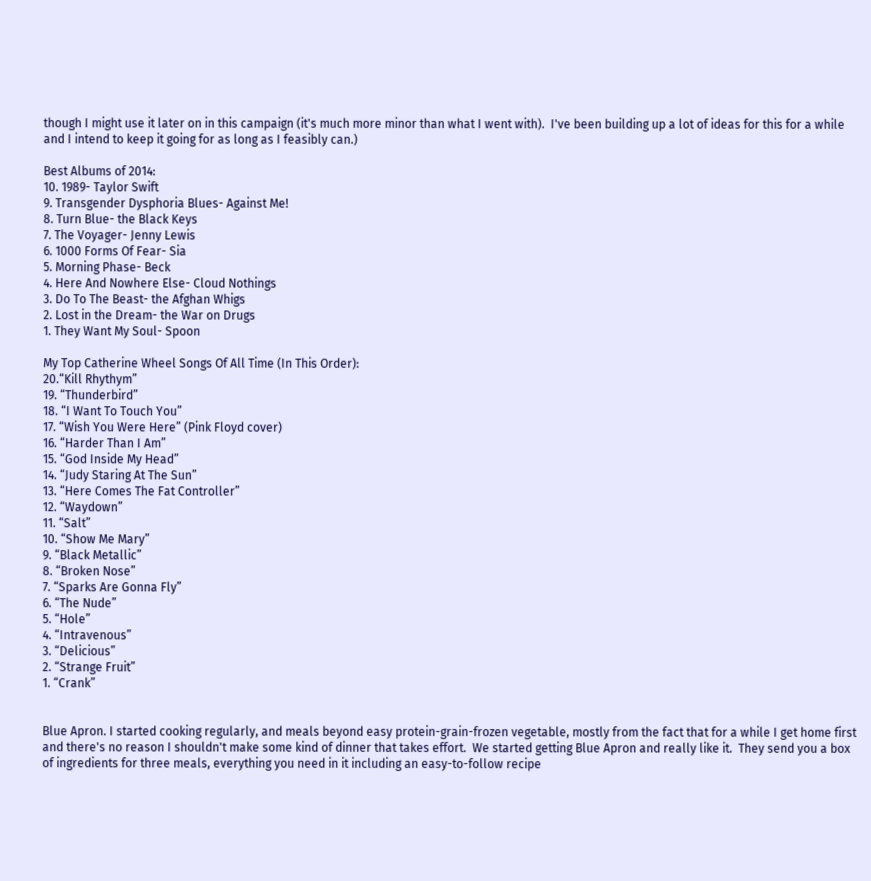though I might use it later on in this campaign (it's much more minor than what I went with).  I've been building up a lot of ideas for this for a while and I intend to keep it going for as long as I feasibly can.)

Best Albums of 2014:
10. 1989- Taylor Swift
9. Transgender Dysphoria Blues- Against Me!
8. Turn Blue- the Black Keys
7. The Voyager- Jenny Lewis
6. 1000 Forms Of Fear- Sia
5. Morning Phase- Beck
4. Here And Nowhere Else- Cloud Nothings
3. Do To The Beast- the Afghan Whigs
2. Lost in the Dream- the War on Drugs
1. They Want My Soul- Spoon

My Top Catherine Wheel Songs Of All Time (In This Order):
20.“Kill Rhythym”
19. “Thunderbird”
18. “I Want To Touch You”
17. “Wish You Were Here” (Pink Floyd cover)
16. “Harder Than I Am”
15. “God Inside My Head”
14. “Judy Staring At The Sun”
13. “Here Comes The Fat Controller”
12. “Waydown”
11. “Salt”
10. “Show Me Mary”
9. “Black Metallic”
8. “Broken Nose”
7. “Sparks Are Gonna Fly”
6. “The Nude”
5. “Hole”
4. “Intravenous”
3. “Delicious”
2. “Strange Fruit”
1. “Crank”


Blue Apron. I started cooking regularly, and meals beyond easy protein-grain-frozen vegetable, mostly from the fact that for a while I get home first and there's no reason I shouldn't make some kind of dinner that takes effort.  We started getting Blue Apron and really like it.  They send you a box of ingredients for three meals, everything you need in it including an easy-to-follow recipe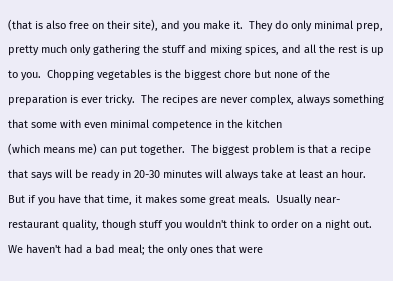(that is also free on their site), and you make it.  They do only minimal prep, pretty much only gathering the stuff and mixing spices, and all the rest is up to you.  Chopping vegetables is the biggest chore but none of the preparation is ever tricky.  The recipes are never complex, always something that some with even minimal competence in the kitchen
(which means me) can put together.  The biggest problem is that a recipe that says will be ready in 20-30 minutes will always take at least an hour.  But if you have that time, it makes some great meals.  Usually near-restaurant quality, though stuff you wouldn't think to order on a night out.  We haven't had a bad meal; the only ones that were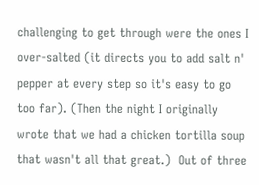challenging to get through were the ones I over-salted (it directs you to add salt n' pepper at every step so it's easy to go too far). (Then the night I originally wrote that we had a chicken tortilla soup that wasn't all that great.)  Out of three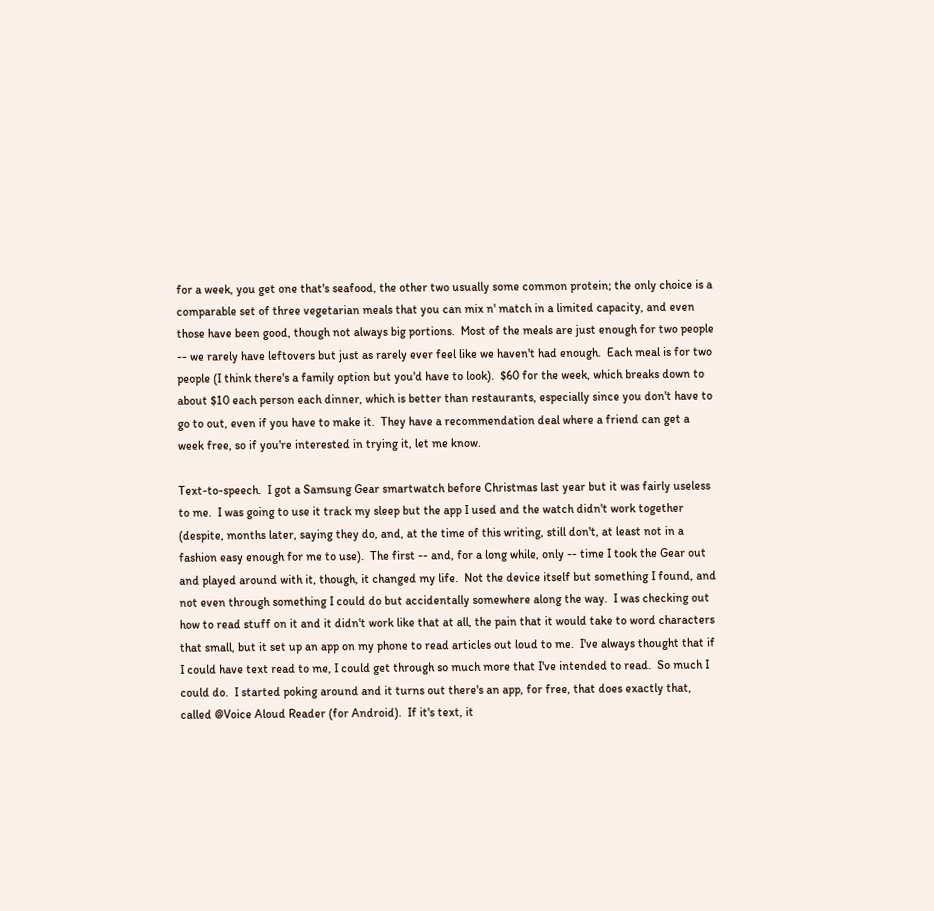for a week, you get one that's seafood, the other two usually some common protein; the only choice is a comparable set of three vegetarian meals that you can mix n' match in a limited capacity, and even those have been good, though not always big portions.  Most of the meals are just enough for two people -- we rarely have leftovers but just as rarely ever feel like we haven't had enough.  Each meal is for two people (I think there's a family option but you'd have to look).  $60 for the week, which breaks down to about $10 each person each dinner, which is better than restaurants, especially since you don't have to go to out, even if you have to make it.  They have a recommendation deal where a friend can get a week free, so if you're interested in trying it, let me know.

Text-to-speech.  I got a Samsung Gear smartwatch before Christmas last year but it was fairly useless to me.  I was going to use it track my sleep but the app I used and the watch didn't work together (despite, months later, saying they do, and, at the time of this writing, still don't, at least not in a fashion easy enough for me to use).  The first -- and, for a long while, only -- time I took the Gear out and played around with it, though, it changed my life.  Not the device itself but something I found, and not even through something I could do but accidentally somewhere along the way.  I was checking out how to read stuff on it and it didn't work like that at all, the pain that it would take to word characters that small, but it set up an app on my phone to read articles out loud to me.  I've always thought that if I could have text read to me, I could get through so much more that I've intended to read.  So much I could do.  I started poking around and it turns out there's an app, for free, that does exactly that, called @Voice Aloud Reader (for Android).  If it's text, it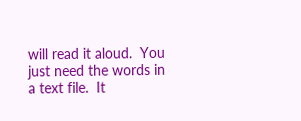will read it aloud.  You just need the words in a text file.  It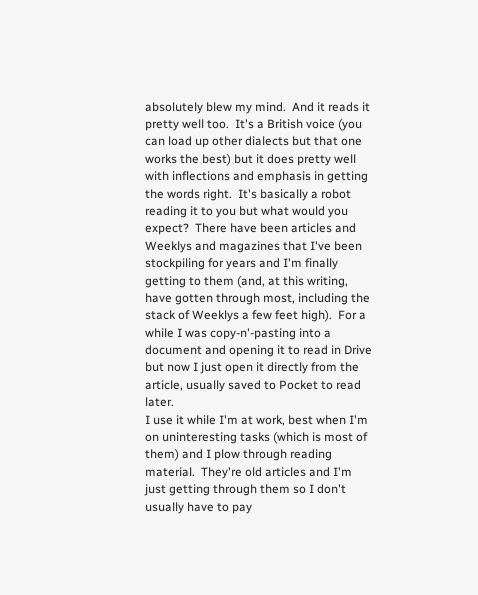absolutely blew my mind.  And it reads it pretty well too.  It's a British voice (you can load up other dialects but that one works the best) but it does pretty well with inflections and emphasis in getting the words right.  It's basically a robot reading it to you but what would you expect?  There have been articles and Weeklys and magazines that I've been stockpiling for years and I'm finally getting to them (and, at this writing, have gotten through most, including the stack of Weeklys a few feet high).  For a while I was copy-n'-pasting into a document and opening it to read in Drive but now I just open it directly from the article, usually saved to Pocket to read later.
I use it while I'm at work, best when I'm on uninteresting tasks (which is most of them) and I plow through reading material.  They're old articles and I'm just getting through them so I don't usually have to pay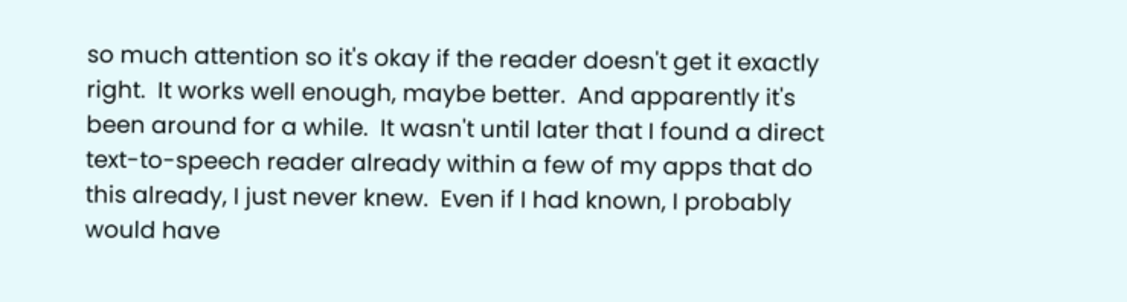so much attention so it's okay if the reader doesn't get it exactly right.  It works well enough, maybe better.  And apparently it's been around for a while.  It wasn't until later that I found a direct text-to-speech reader already within a few of my apps that do this already, I just never knew.  Even if I had known, I probably would have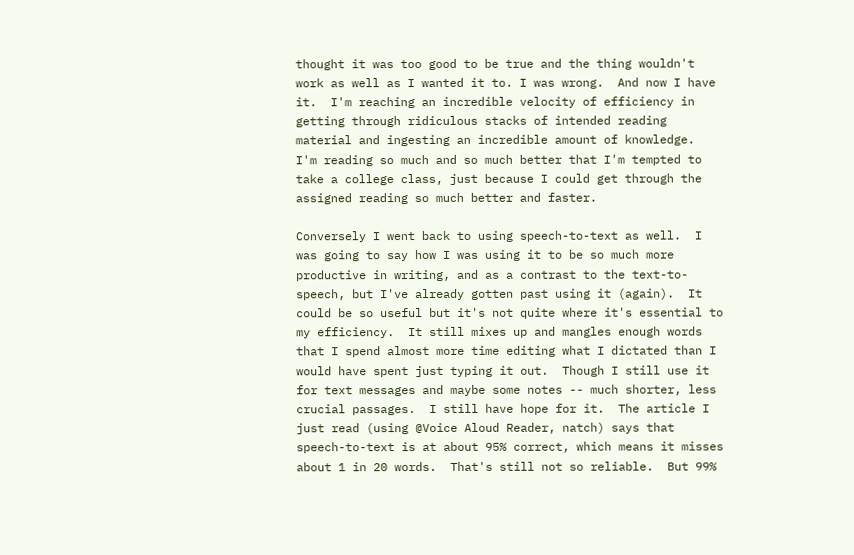thought it was too good to be true and the thing wouldn't work as well as I wanted it to. I was wrong.  And now I have it.  I'm reaching an incredible velocity of efficiency in getting through ridiculous stacks of intended reading material and ingesting an incredible amount of knowledge.  I'm reading so much and so much better that I'm tempted to take a college class, just because I could get through the assigned reading so much better and faster.

Conversely I went back to using speech-to-text as well.  I was going to say how I was using it to be so much more productive in writing, and as a contrast to the text-to-speech, but I've already gotten past using it (again).  It could be so useful but it's not quite where it's essential to my efficiency.  It still mixes up and mangles enough words that I spend almost more time editing what I dictated than I would have spent just typing it out.  Though I still use it for text messages and maybe some notes -- much shorter, less crucial passages.  I still have hope for it.  The article I just read (using @Voice Aloud Reader, natch) says that speech-to-text is at about 95% correct, which means it misses about 1 in 20 words.  That's still not so reliable.  But 99%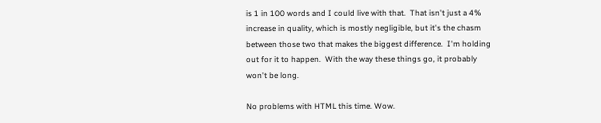is 1 in 100 words and I could live with that.  That isn't just a 4% increase in quality, which is mostly negligible, but it's the chasm between those two that makes the biggest difference.  I'm holding out for it to happen.  With the way these things go, it probably won't be long.

No problems with HTML this time. Wow.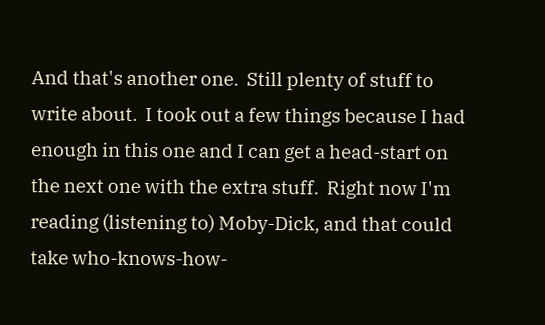And that's another one.  Still plenty of stuff to write about.  I took out a few things because I had enough in this one and I can get a head-start on the next one with the extra stuff.  Right now I'm reading (listening to) Moby-Dick, and that could take who-knows-how-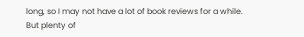long, so I may not have a lot of book reviews for a while. But plenty of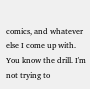comics, and whatever else I come up with. You know the drill. I'm not trying to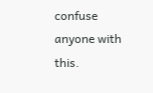confuse anyone with this.